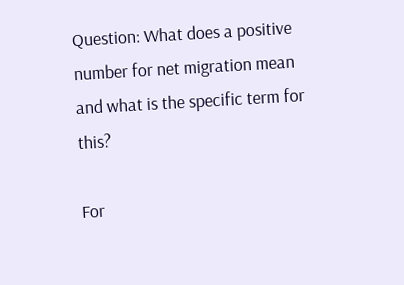Question: What does a positive number for net migration mean and what is the specific term for this?

For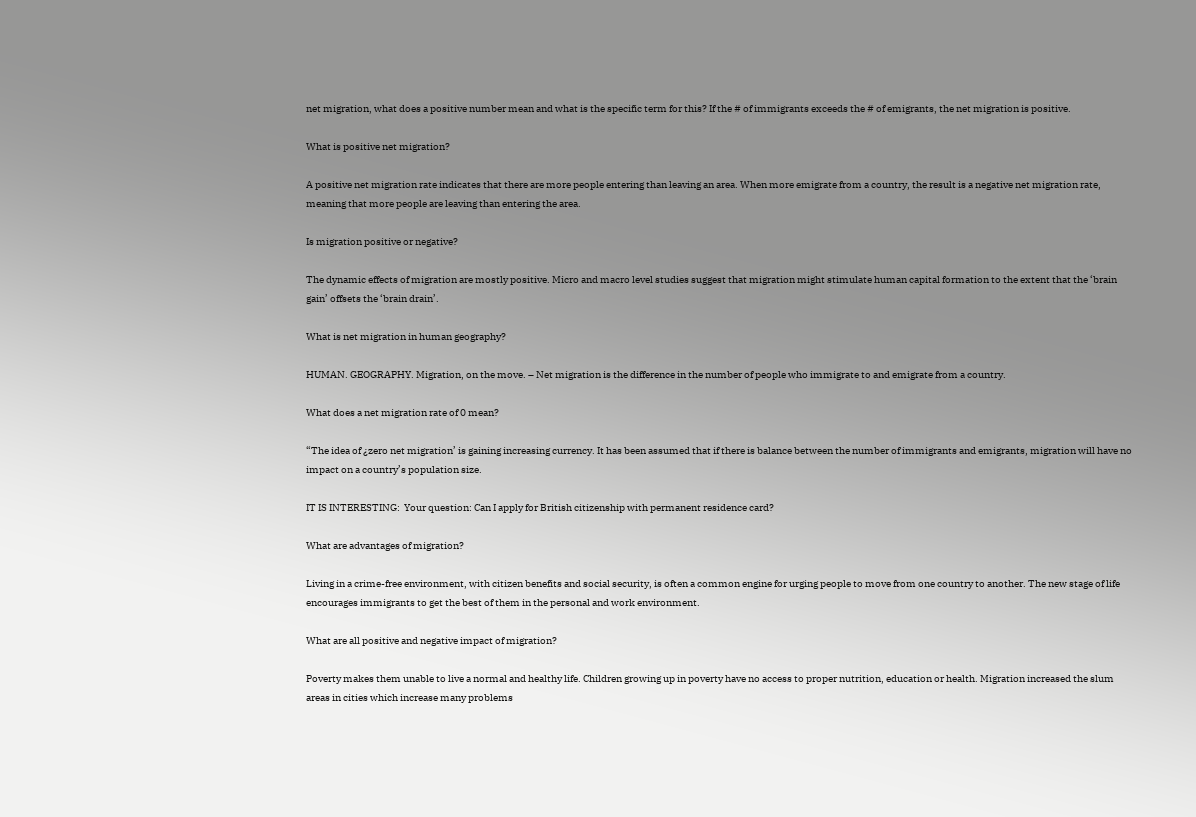net migration, what does a positive number mean and what is the specific term for this? If the # of immigrants exceeds the # of emigrants, the net migration is positive.

What is positive net migration?

A positive net migration rate indicates that there are more people entering than leaving an area. When more emigrate from a country, the result is a negative net migration rate, meaning that more people are leaving than entering the area.

Is migration positive or negative?

The dynamic effects of migration are mostly positive. Micro and macro level studies suggest that migration might stimulate human capital formation to the extent that the ‘brain gain’ offsets the ‘brain drain’.

What is net migration in human geography?

HUMAN. GEOGRAPHY. Migration, on the move. – Net migration is the difference in the number of people who immigrate to and emigrate from a country.

What does a net migration rate of 0 mean?

“The idea of ¿zero net migration’ is gaining increasing currency. It has been assumed that if there is balance between the number of immigrants and emigrants, migration will have no impact on a country’s population size.

IT IS INTERESTING:  Your question: Can I apply for British citizenship with permanent residence card?

What are advantages of migration?

Living in a crime-free environment, with citizen benefits and social security, is often a common engine for urging people to move from one country to another. The new stage of life encourages immigrants to get the best of them in the personal and work environment.

What are all positive and negative impact of migration?

Poverty makes them unable to live a normal and healthy life. Children growing up in poverty have no access to proper nutrition, education or health. Migration increased the slum areas in cities which increase many problems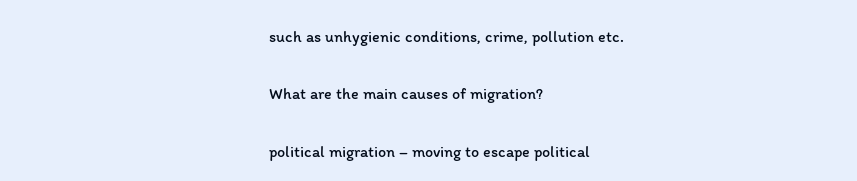such as unhygienic conditions, crime, pollution etc.

What are the main causes of migration?

political migration – moving to escape political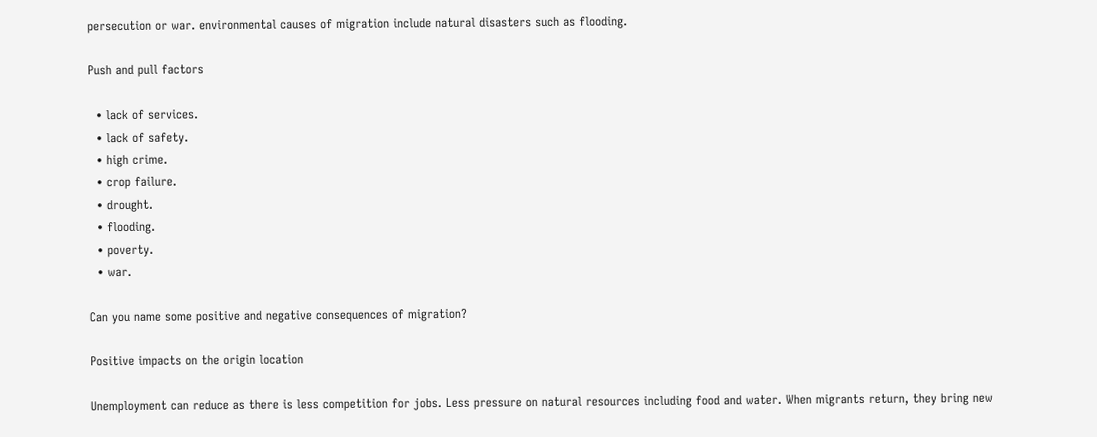persecution or war. environmental causes of migration include natural disasters such as flooding.

Push and pull factors

  • lack of services.
  • lack of safety.
  • high crime.
  • crop failure.
  • drought.
  • flooding.
  • poverty.
  • war.

Can you name some positive and negative consequences of migration?

Positive impacts on the origin location

Unemployment can reduce as there is less competition for jobs. Less pressure on natural resources including food and water. When migrants return, they bring new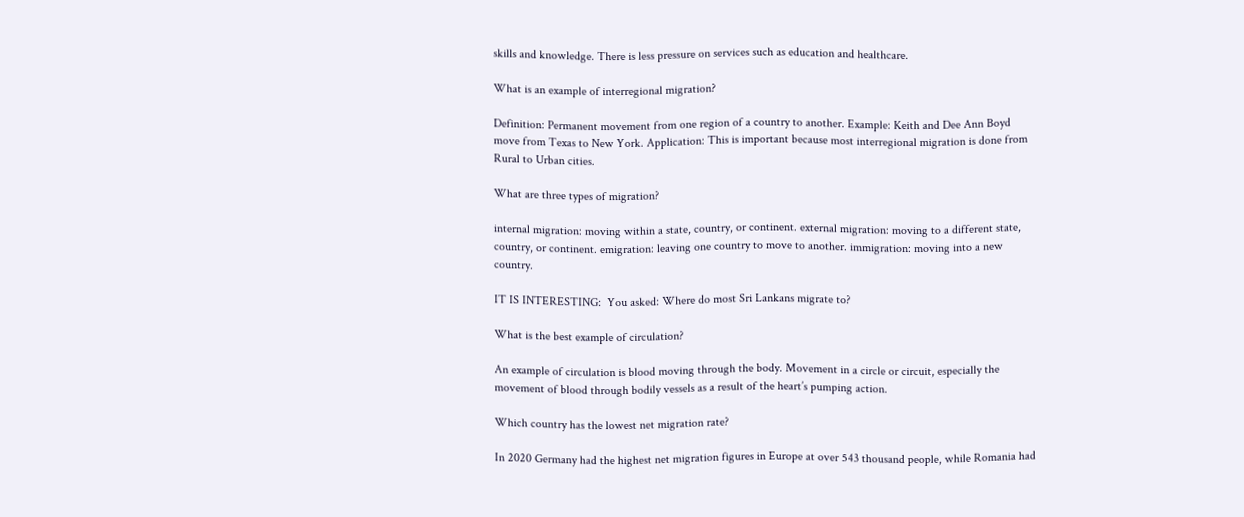skills and knowledge. There is less pressure on services such as education and healthcare.

What is an example of interregional migration?

Definition: Permanent movement from one region of a country to another. Example: Keith and Dee Ann Boyd move from Texas to New York. Application: This is important because most interregional migration is done from Rural to Urban cities.

What are three types of migration?

internal migration: moving within a state, country, or continent. external migration: moving to a different state, country, or continent. emigration: leaving one country to move to another. immigration: moving into a new country.

IT IS INTERESTING:  You asked: Where do most Sri Lankans migrate to?

What is the best example of circulation?

An example of circulation is blood moving through the body. Movement in a circle or circuit, especially the movement of blood through bodily vessels as a result of the heart’s pumping action.

Which country has the lowest net migration rate?

In 2020 Germany had the highest net migration figures in Europe at over 543 thousand people, while Romania had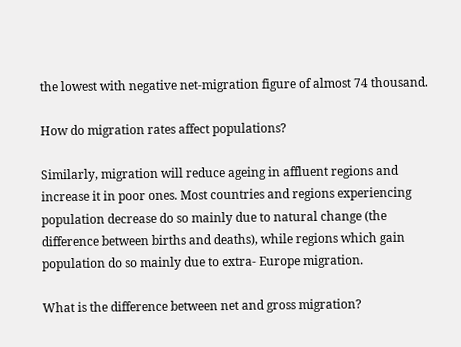the lowest with negative net-migration figure of almost 74 thousand.

How do migration rates affect populations?

Similarly, migration will reduce ageing in affluent regions and increase it in poor ones. Most countries and regions experiencing population decrease do so mainly due to natural change (the difference between births and deaths), while regions which gain population do so mainly due to extra- Europe migration.

What is the difference between net and gross migration?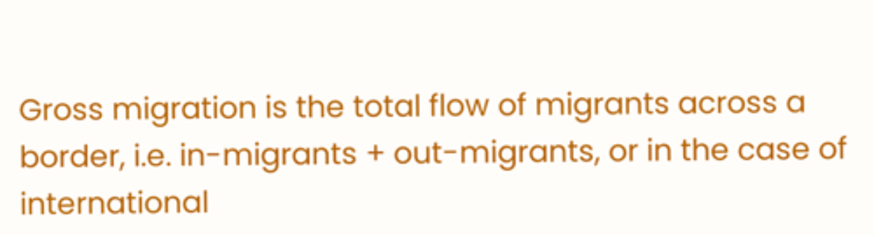Gross migration is the total flow of migrants across a border, i.e. in-migrants + out-migrants, or in the case of international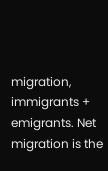migration, immigrants + emigrants. Net migration is the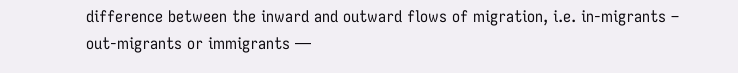difference between the inward and outward flows of migration, i.e. in-migrants – out-migrants or immigrants —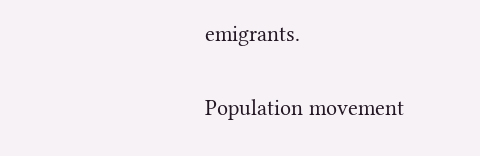emigrants.

Population movement